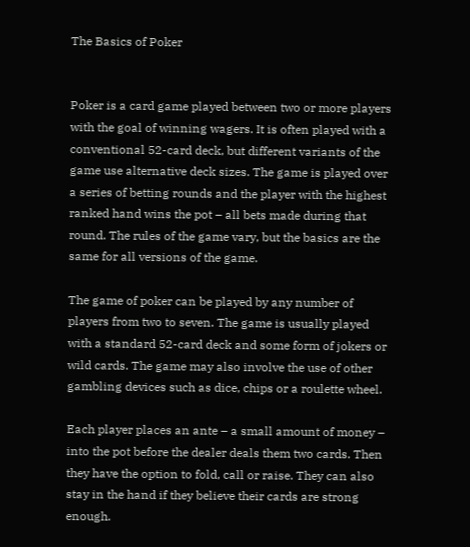The Basics of Poker


Poker is a card game played between two or more players with the goal of winning wagers. It is often played with a conventional 52-card deck, but different variants of the game use alternative deck sizes. The game is played over a series of betting rounds and the player with the highest ranked hand wins the pot – all bets made during that round. The rules of the game vary, but the basics are the same for all versions of the game.

The game of poker can be played by any number of players from two to seven. The game is usually played with a standard 52-card deck and some form of jokers or wild cards. The game may also involve the use of other gambling devices such as dice, chips or a roulette wheel.

Each player places an ante – a small amount of money – into the pot before the dealer deals them two cards. Then they have the option to fold, call or raise. They can also stay in the hand if they believe their cards are strong enough.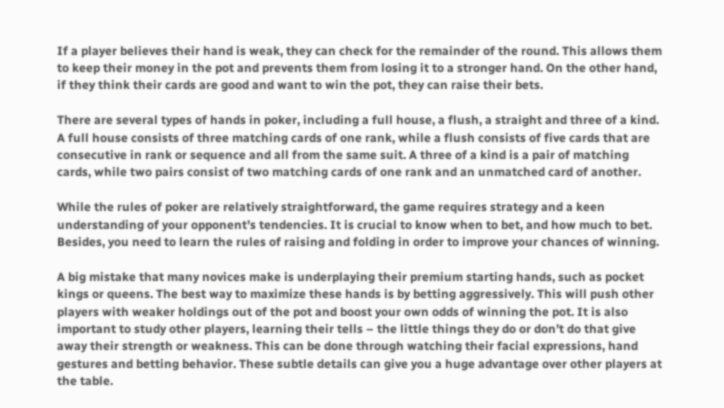If a player believes their hand is weak, they can check for the remainder of the round. This allows them to keep their money in the pot and prevents them from losing it to a stronger hand. On the other hand, if they think their cards are good and want to win the pot, they can raise their bets.

There are several types of hands in poker, including a full house, a flush, a straight and three of a kind. A full house consists of three matching cards of one rank, while a flush consists of five cards that are consecutive in rank or sequence and all from the same suit. A three of a kind is a pair of matching cards, while two pairs consist of two matching cards of one rank and an unmatched card of another.

While the rules of poker are relatively straightforward, the game requires strategy and a keen understanding of your opponent’s tendencies. It is crucial to know when to bet, and how much to bet. Besides, you need to learn the rules of raising and folding in order to improve your chances of winning.

A big mistake that many novices make is underplaying their premium starting hands, such as pocket kings or queens. The best way to maximize these hands is by betting aggressively. This will push other players with weaker holdings out of the pot and boost your own odds of winning the pot. It is also important to study other players, learning their tells – the little things they do or don’t do that give away their strength or weakness. This can be done through watching their facial expressions, hand gestures and betting behavior. These subtle details can give you a huge advantage over other players at the table.